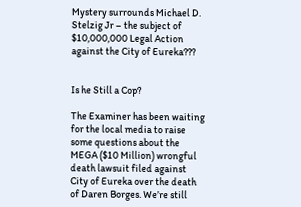Mystery surrounds Michael D. Stelzig Jr – the subject of $10,000,000 Legal Action against the City of Eureka???


Is he Still a Cop?

The Examiner has been waiting for the local media to raise some questions about the MEGA ($10 Million) wrongful death lawsuit filed against City of Eureka over the death of Daren Borges. We’re still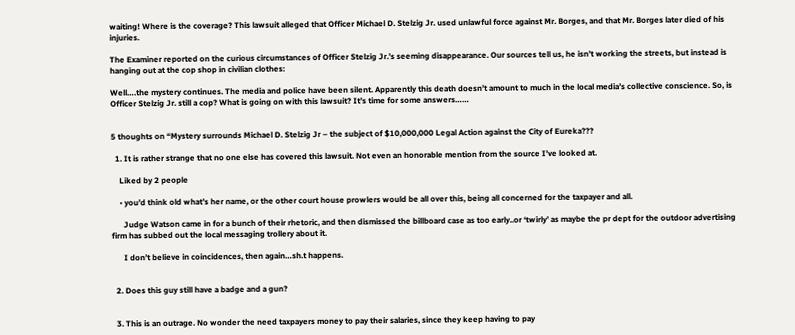waiting! Where is the coverage? This lawsuit alleged that Officer Michael D. Stelzig Jr. used unlawful force against Mr. Borges, and that Mr. Borges later died of his injuries.

The Examiner reported on the curious circumstances of Officer Stelzig Jr.’s seeming disappearance. Our sources tell us, he isn’t working the streets, but instead is hanging out at the cop shop in civilian clothes:

Well….the mystery continues. The media and police have been silent. Apparently this death doesn’t amount to much in the local media’s collective conscience. So, is Officer Stelzig Jr. still a cop? What is going on with this lawsuit? It’s time for some answers……


5 thoughts on “Mystery surrounds Michael D. Stelzig Jr – the subject of $10,000,000 Legal Action against the City of Eureka???

  1. It is rather strange that no one else has covered this lawsuit. Not even an honorable mention from the source I’ve looked at.

    Liked by 2 people

    • you’d think old what’s her name, or the other court house prowlers would be all over this, being all concerned for the taxpayer and all.

      Judge Watson came in for a bunch of their rhetoric, and then dismissed the billboard case as too early..or ‘twirly’ as maybe the pr dept for the outdoor advertising firm has subbed out the local messaging trollery about it.

      I don’t believe in coincidences, then again…sh.t happens.


  2. Does this guy still have a badge and a gun?


  3. This is an outrage. No wonder the need taxpayers money to pay their salaries, since they keep having to pay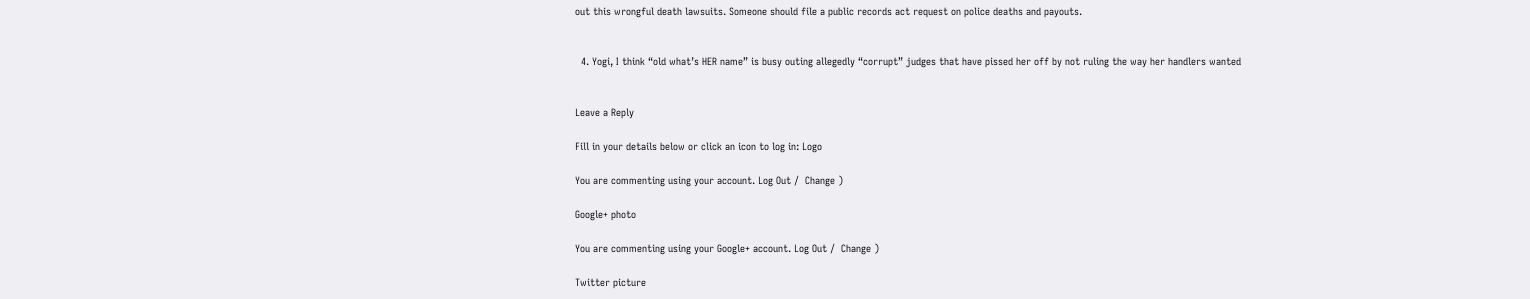out this wrongful death lawsuits. Someone should file a public records act request on police deaths and payouts.


  4. Yogi, I think “old what’s HER name” is busy outing allegedly “corrupt” judges that have pissed her off by not ruling the way her handlers wanted


Leave a Reply

Fill in your details below or click an icon to log in: Logo

You are commenting using your account. Log Out /  Change )

Google+ photo

You are commenting using your Google+ account. Log Out /  Change )

Twitter picture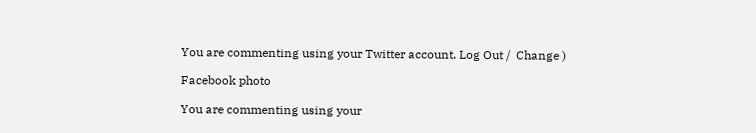You are commenting using your Twitter account. Log Out /  Change )

Facebook photo

You are commenting using your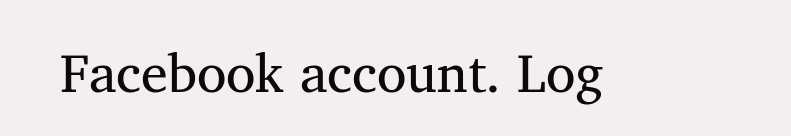Facebook account. Log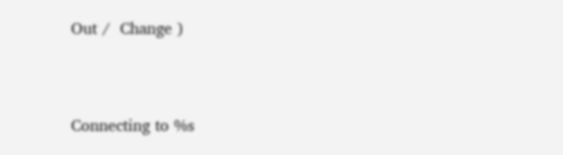Out /  Change )


Connecting to %s